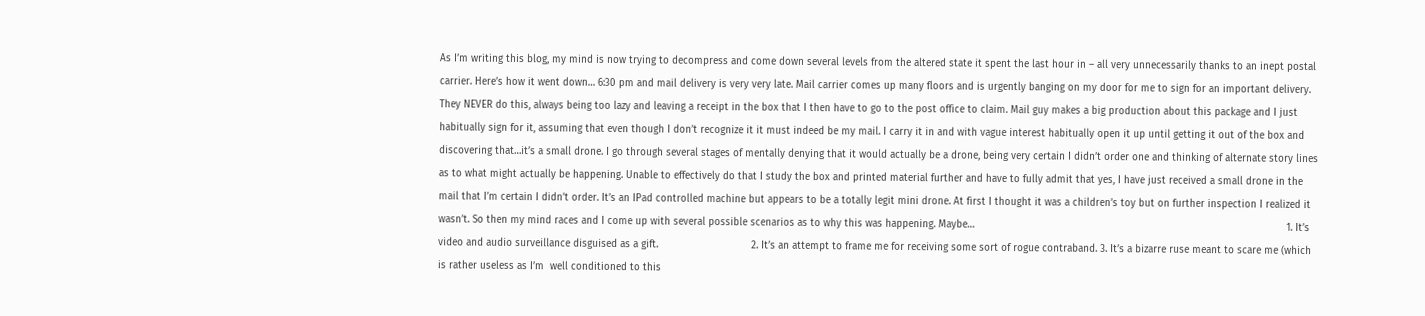As I’m writing this blog, my mind is now trying to decompress and come down several levels from the altered state it spent the last hour in – all very unnecessarily thanks to an inept postal carrier. Here’s how it went down… 6:30 pm and mail delivery is very very late. Mail carrier comes up many floors and is urgently banging on my door for me to sign for an important delivery. They NEVER do this, always being too lazy and leaving a receipt in the box that I then have to go to the post office to claim. Mail guy makes a big production about this package and I just habitually sign for it, assuming that even though I don’t recognize it it must indeed be my mail. I carry it in and with vague interest habitually open it up until getting it out of the box and discovering that…it’s a small drone. I go through several stages of mentally denying that it would actually be a drone, being very certain I didn’t order one and thinking of alternate story lines as to what might actually be happening. Unable to effectively do that I study the box and printed material further and have to fully admit that yes, I have just received a small drone in the mail that I’m certain I didn’t order. It’s an IPad controlled machine but appears to be a totally legit mini drone. At first I thought it was a children’s toy but on further inspection I realized it wasn’t. So then my mind races and I come up with several possible scenarios as to why this was happening. Maybe…                                                                                                        1. It’s video and audio surveillance disguised as a gift.                               2. It’s an attempt to frame me for receiving some sort of rogue contraband. 3. It’s a bizarre ruse meant to scare me (which is rather useless as I’m  well conditioned to this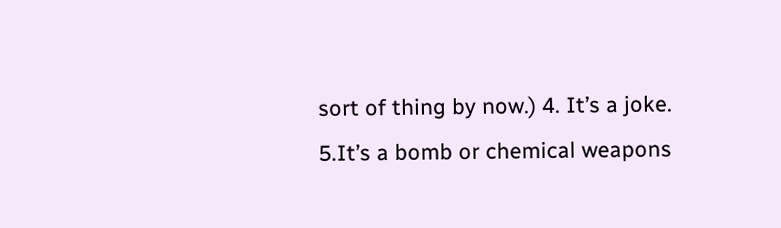sort of thing by now.) 4. It’s a joke.                   5.It’s a bomb or chemical weapons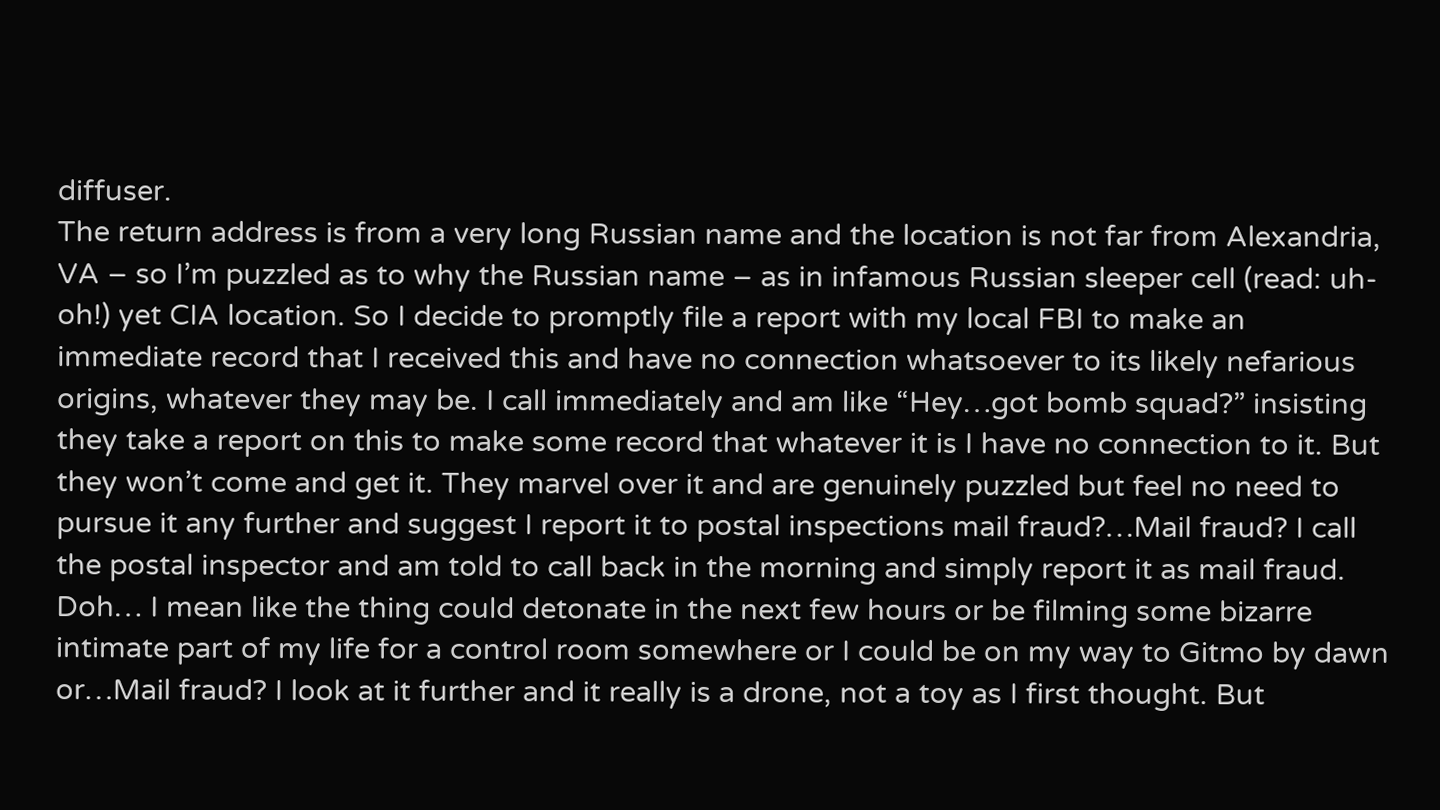diffuser.                                                                                                                                                                                                                                                                                                                                                                                               The return address is from a very long Russian name and the location is not far from Alexandria, VA – so I’m puzzled as to why the Russian name – as in infamous Russian sleeper cell (read: uh-oh!) yet CIA location. So I decide to promptly file a report with my local FBI to make an immediate record that I received this and have no connection whatsoever to its likely nefarious origins, whatever they may be. I call immediately and am like “Hey…got bomb squad?” insisting they take a report on this to make some record that whatever it is I have no connection to it. But they won’t come and get it. They marvel over it and are genuinely puzzled but feel no need to pursue it any further and suggest I report it to postal inspections mail fraud?…Mail fraud? I call the postal inspector and am told to call back in the morning and simply report it as mail fraud. Doh… I mean like the thing could detonate in the next few hours or be filming some bizarre intimate part of my life for a control room somewhere or I could be on my way to Gitmo by dawn or…Mail fraud? I look at it further and it really is a drone, not a toy as I first thought. But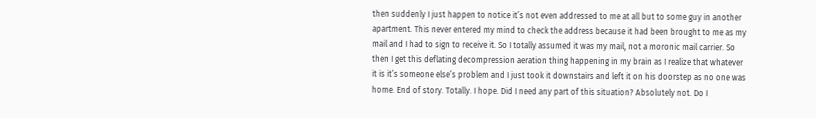then suddenly I just happen to notice it’s not even addressed to me at all but to some guy in another apartment. This never entered my mind to check the address because it had been brought to me as my mail and I had to sign to receive it. So I totally assumed it was my mail, not a moronic mail carrier. So then I get this deflating decompression aeration thing happening in my brain as I realize that whatever it is it’s someone else’s problem and I just took it downstairs and left it on his doorstep as no one was home. End of story. Totally. I hope. Did I need any part of this situation? Absolutely not. Do I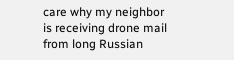care why my neighbor is receiving drone mail from long Russian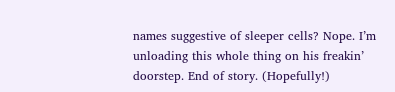names suggestive of sleeper cells? Nope. I’m unloading this whole thing on his freakin’ doorstep. End of story. (Hopefully!)